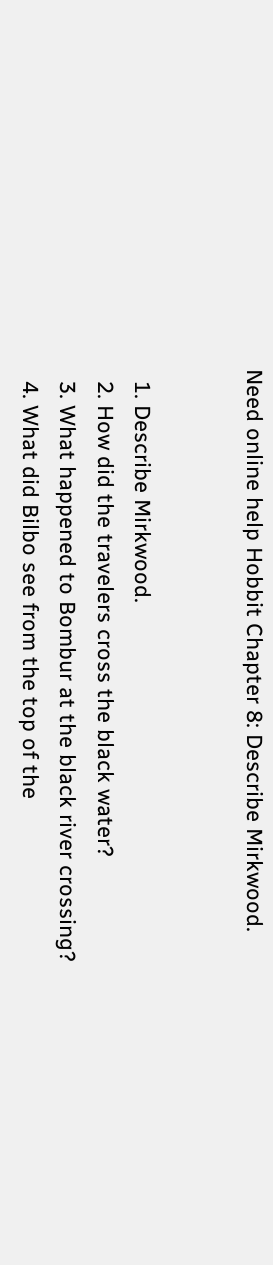Need online help Hobbit Chapter 8: Describe Mirkwood.


  1. Describe Mirkwood.
  2. How did the travelers cross the black water?
  3. What happened to Bombur at the black river crossing?
  4. What did Bilbo see from the top of the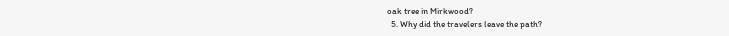oak tree in Mirkwood?
  5. Why did the travelers leave the path?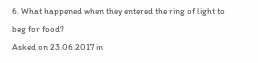6. What happened when they entered the ring of light to beg for food?
Asked on 23.06.2017 in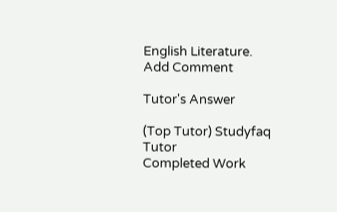English Literature.
Add Comment

Tutor's Answer

(Top Tutor) Studyfaq Tutor
Completed Work